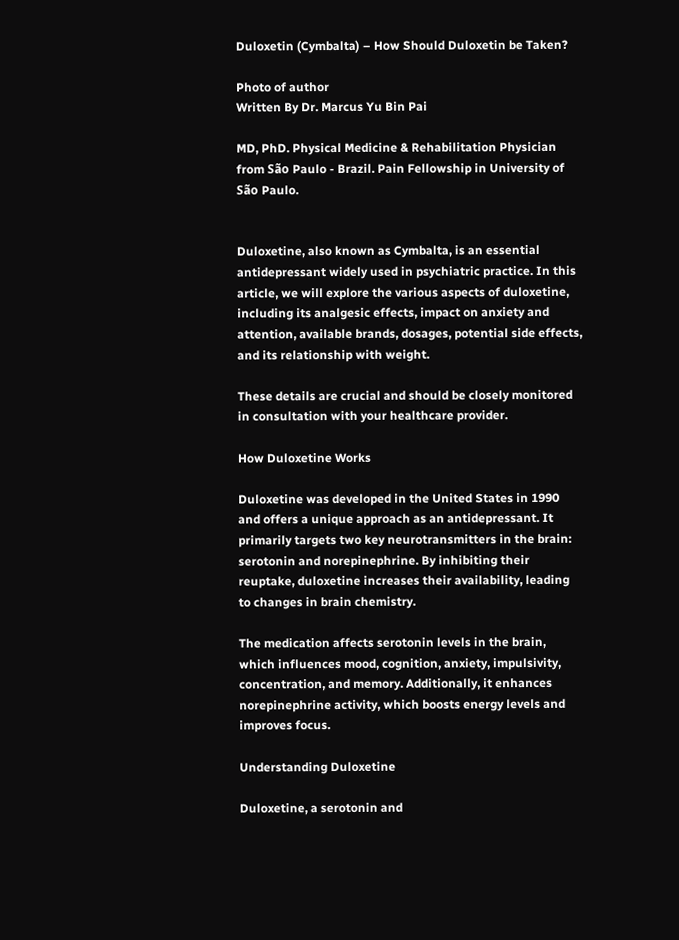Duloxetin (Cymbalta) – How Should Duloxetin be Taken?

Photo of author
Written By Dr. Marcus Yu Bin Pai

MD, PhD. Physical Medicine & Rehabilitation Physician from São Paulo - Brazil. Pain Fellowship in University of São Paulo.


Duloxetine, also known as Cymbalta, is an essential antidepressant widely used in psychiatric practice. In this article, we will explore the various aspects of duloxetine, including its analgesic effects, impact on anxiety and attention, available brands, dosages, potential side effects, and its relationship with weight.

These details are crucial and should be closely monitored in consultation with your healthcare provider.

How Duloxetine Works

Duloxetine was developed in the United States in 1990 and offers a unique approach as an antidepressant. It primarily targets two key neurotransmitters in the brain: serotonin and norepinephrine. By inhibiting their reuptake, duloxetine increases their availability, leading to changes in brain chemistry.

The medication affects serotonin levels in the brain, which influences mood, cognition, anxiety, impulsivity, concentration, and memory. Additionally, it enhances norepinephrine activity, which boosts energy levels and improves focus.

Understanding Duloxetine

Duloxetine, a serotonin and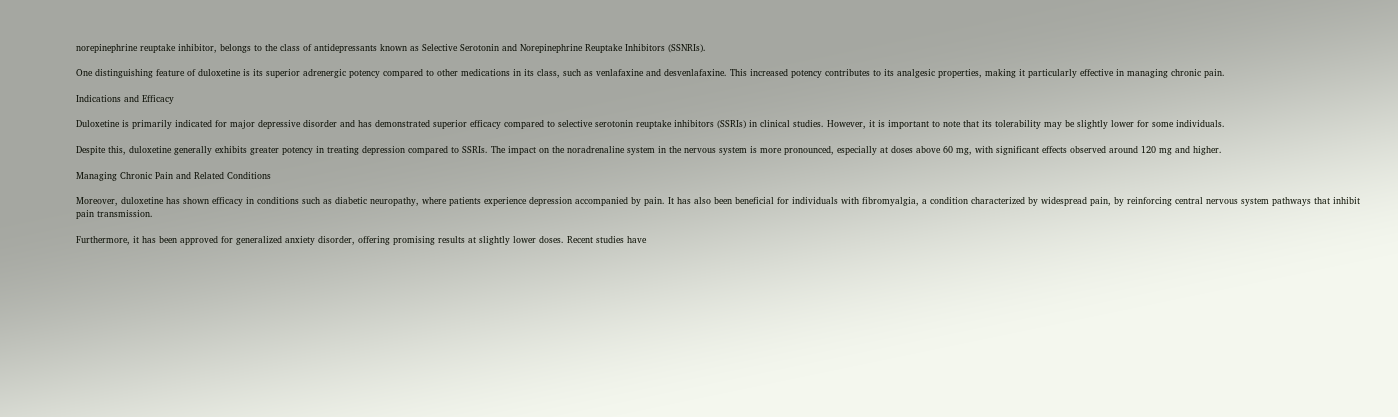norepinephrine reuptake inhibitor, belongs to the class of antidepressants known as Selective Serotonin and Norepinephrine Reuptake Inhibitors (SSNRIs).

One distinguishing feature of duloxetine is its superior adrenergic potency compared to other medications in its class, such as venlafaxine and desvenlafaxine. This increased potency contributes to its analgesic properties, making it particularly effective in managing chronic pain.

Indications and Efficacy

Duloxetine is primarily indicated for major depressive disorder and has demonstrated superior efficacy compared to selective serotonin reuptake inhibitors (SSRIs) in clinical studies. However, it is important to note that its tolerability may be slightly lower for some individuals.

Despite this, duloxetine generally exhibits greater potency in treating depression compared to SSRIs. The impact on the noradrenaline system in the nervous system is more pronounced, especially at doses above 60 mg, with significant effects observed around 120 mg and higher.

Managing Chronic Pain and Related Conditions

Moreover, duloxetine has shown efficacy in conditions such as diabetic neuropathy, where patients experience depression accompanied by pain. It has also been beneficial for individuals with fibromyalgia, a condition characterized by widespread pain, by reinforcing central nervous system pathways that inhibit pain transmission.

Furthermore, it has been approved for generalized anxiety disorder, offering promising results at slightly lower doses. Recent studies have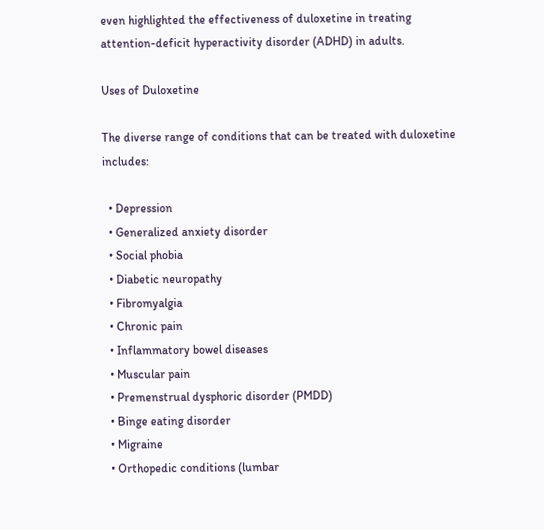even highlighted the effectiveness of duloxetine in treating attention-deficit hyperactivity disorder (ADHD) in adults.

Uses of Duloxetine

The diverse range of conditions that can be treated with duloxetine includes:

  • Depression
  • Generalized anxiety disorder
  • Social phobia
  • Diabetic neuropathy
  • Fibromyalgia
  • Chronic pain
  • Inflammatory bowel diseases
  • Muscular pain
  • Premenstrual dysphoric disorder (PMDD)
  • Binge eating disorder
  • Migraine
  • Orthopedic conditions (lumbar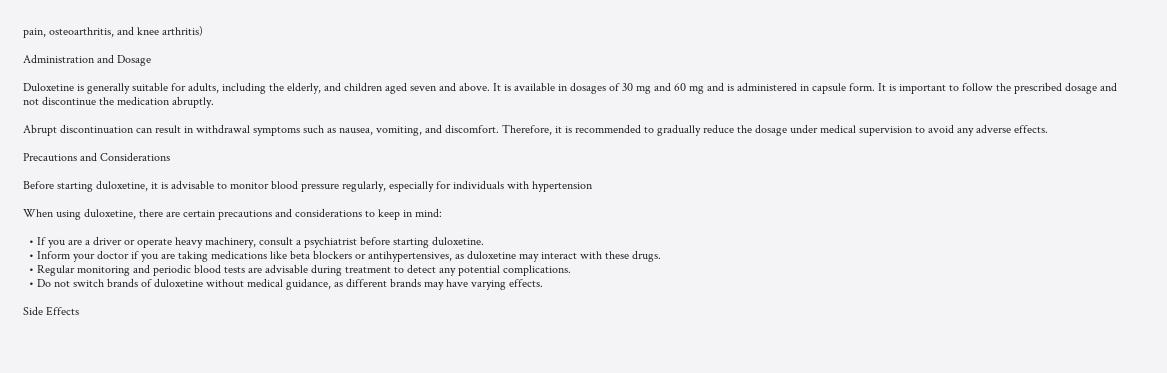pain, osteoarthritis, and knee arthritis)

Administration and Dosage

Duloxetine is generally suitable for adults, including the elderly, and children aged seven and above. It is available in dosages of 30 mg and 60 mg and is administered in capsule form. It is important to follow the prescribed dosage and not discontinue the medication abruptly.

Abrupt discontinuation can result in withdrawal symptoms such as nausea, vomiting, and discomfort. Therefore, it is recommended to gradually reduce the dosage under medical supervision to avoid any adverse effects.

Precautions and Considerations

Before starting duloxetine, it is advisable to monitor blood pressure regularly, especially for individuals with hypertension

When using duloxetine, there are certain precautions and considerations to keep in mind:

  • If you are a driver or operate heavy machinery, consult a psychiatrist before starting duloxetine.
  • Inform your doctor if you are taking medications like beta blockers or antihypertensives, as duloxetine may interact with these drugs.
  • Regular monitoring and periodic blood tests are advisable during treatment to detect any potential complications.
  • Do not switch brands of duloxetine without medical guidance, as different brands may have varying effects.

Side Effects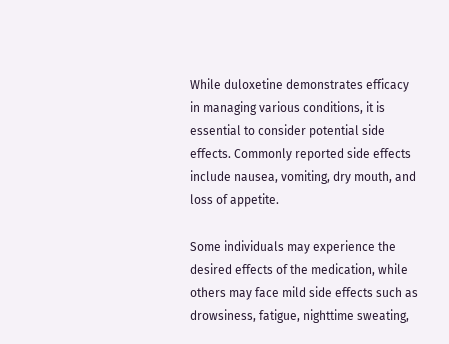While duloxetine demonstrates efficacy in managing various conditions, it is essential to consider potential side effects. Commonly reported side effects include nausea, vomiting, dry mouth, and loss of appetite.

Some individuals may experience the desired effects of the medication, while others may face mild side effects such as drowsiness, fatigue, nighttime sweating,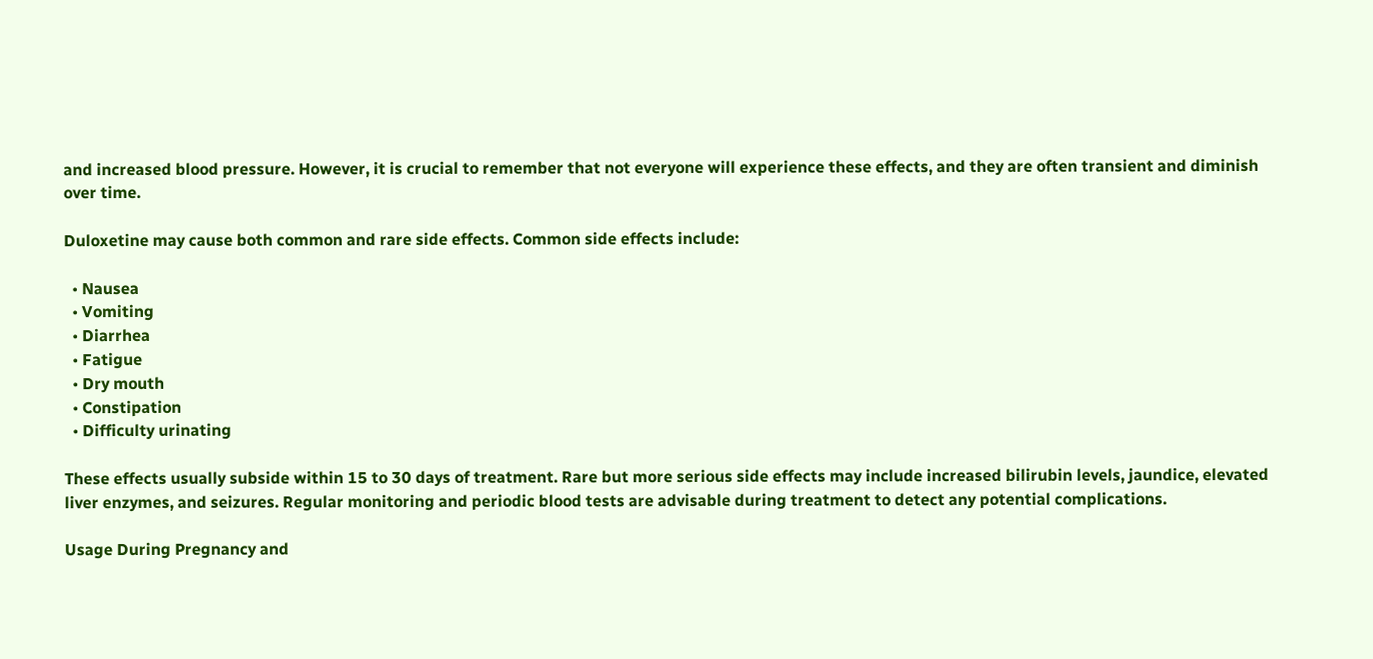and increased blood pressure. However, it is crucial to remember that not everyone will experience these effects, and they are often transient and diminish over time.

Duloxetine may cause both common and rare side effects. Common side effects include:

  • Nausea
  • Vomiting
  • Diarrhea
  • Fatigue
  • Dry mouth
  • Constipation
  • Difficulty urinating

These effects usually subside within 15 to 30 days of treatment. Rare but more serious side effects may include increased bilirubin levels, jaundice, elevated liver enzymes, and seizures. Regular monitoring and periodic blood tests are advisable during treatment to detect any potential complications.

Usage During Pregnancy and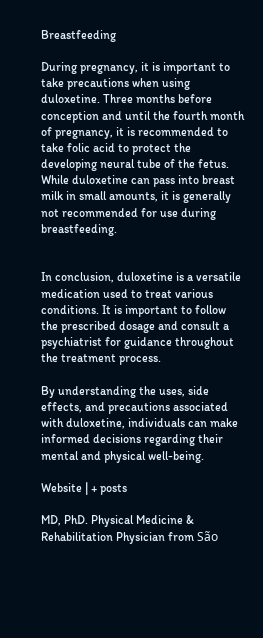Breastfeeding

During pregnancy, it is important to take precautions when using duloxetine. Three months before conception and until the fourth month of pregnancy, it is recommended to take folic acid to protect the developing neural tube of the fetus. While duloxetine can pass into breast milk in small amounts, it is generally not recommended for use during breastfeeding.


In conclusion, duloxetine is a versatile medication used to treat various conditions. It is important to follow the prescribed dosage and consult a psychiatrist for guidance throughout the treatment process.

By understanding the uses, side effects, and precautions associated with duloxetine, individuals can make informed decisions regarding their mental and physical well-being.

Website | + posts

MD, PhD. Physical Medicine & Rehabilitation Physician from São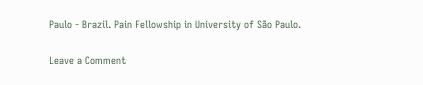Paulo - Brazil. Pain Fellowship in University of São Paulo.

Leave a Comment